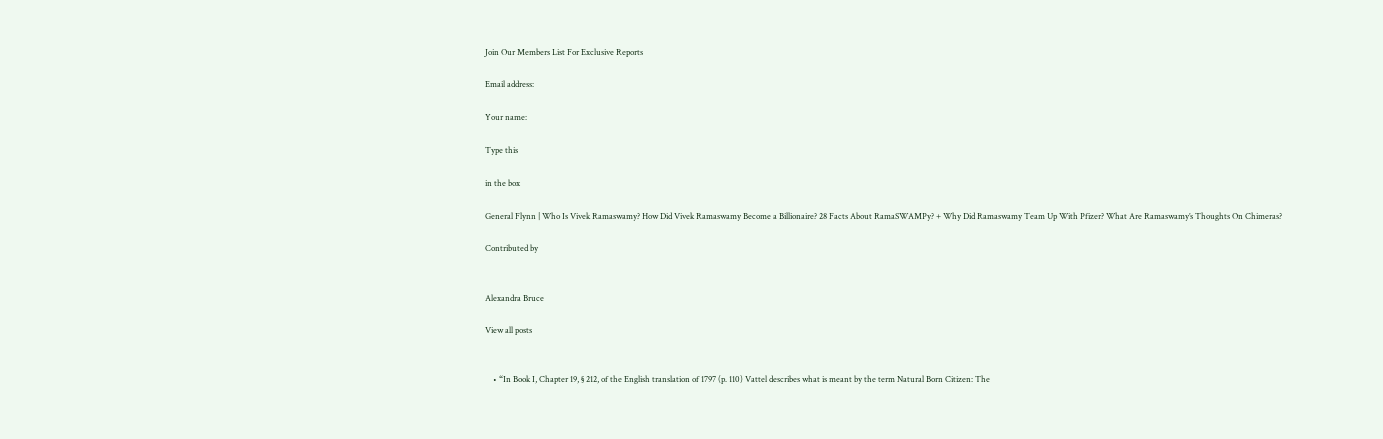Join Our Members List For Exclusive Reports

Email address:

Your name:

Type this

in the box

General Flynn | Who Is Vivek Ramaswamy? How Did Vivek Ramaswamy Become a Billionaire? 28 Facts About RamaSWAMPy? + Why Did Ramaswamy Team Up With Pfizer? What Are Ramaswamy’s Thoughts On Chimeras?

Contributed by


Alexandra Bruce

View all posts


    • “In Book I, Chapter 19, § 212, of the English translation of 1797 (p. 110) Vattel describes what is meant by the term Natural Born Citizen: The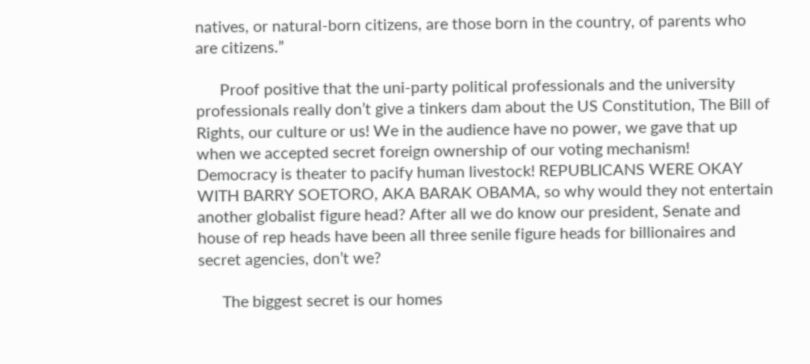natives, or natural-born citizens, are those born in the country, of parents who are citizens.”

      Proof positive that the uni-party political professionals and the university professionals really don’t give a tinkers dam about the US Constitution, The Bill of Rights, our culture or us! We in the audience have no power, we gave that up when we accepted secret foreign ownership of our voting mechanism! Democracy is theater to pacify human livestock! REPUBLICANS WERE OKAY WITH BARRY SOETORO, AKA BARAK OBAMA, so why would they not entertain another globalist figure head? After all we do know our president, Senate and house of rep heads have been all three senile figure heads for billionaires and secret agencies, don’t we?

      The biggest secret is our homes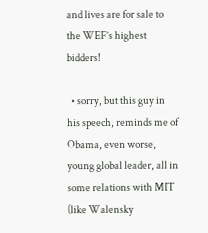and lives are for sale to the WEF’s highest bidders!

  • sorry, but this guy in his speech, reminds me of Obama, even worse, young global leader, all in some relations with MIT (like Walensky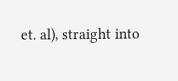et. al), straight into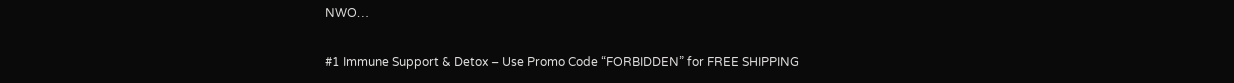NWO…

#1 Immune Support & Detox – Use Promo Code “FORBIDDEN” for FREE SHIPPING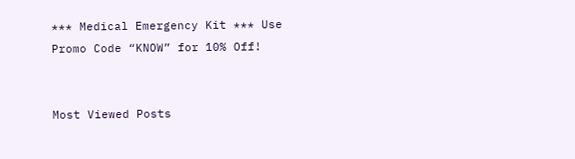*** Medical Emergency Kit *** Use Promo Code “KNOW” for 10% Off!


Most Viewed Posts